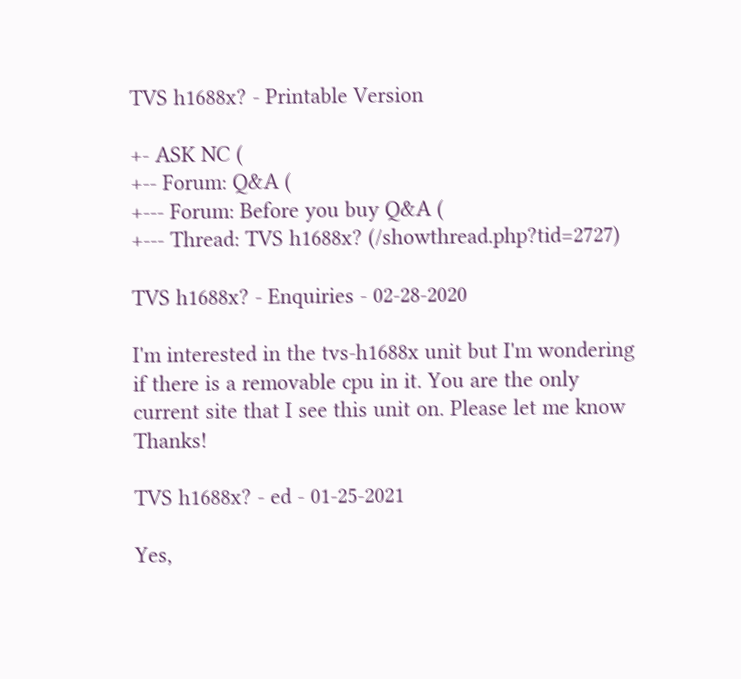TVS h1688x? - Printable Version

+- ASK NC (
+-- Forum: Q&A (
+--- Forum: Before you buy Q&A (
+--- Thread: TVS h1688x? (/showthread.php?tid=2727)

TVS h1688x? - Enquiries - 02-28-2020

I'm interested in the tvs-h1688x unit but I'm wondering if there is a removable cpu in it. You are the only current site that I see this unit on. Please let me know Thanks!

TVS h1688x? - ed - 01-25-2021

Yes,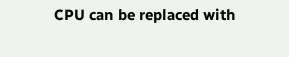CPU can be replaced with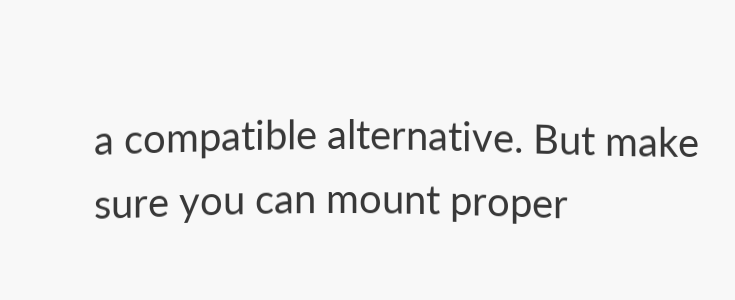a compatible alternative. But make sure you can mount proper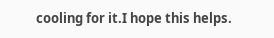cooling for it.I hope this helps.